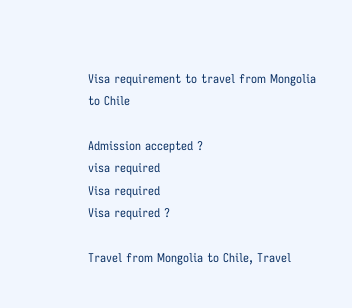Visa requirement to travel from Mongolia to Chile

Admission accepted ?
visa required
Visa required
Visa required ?

Travel from Mongolia to Chile, Travel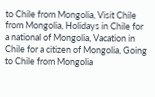to Chile from Mongolia, Visit Chile from Mongolia, Holidays in Chile for a national of Mongolia, Vacation in Chile for a citizen of Mongolia, Going to Chile from Mongolia